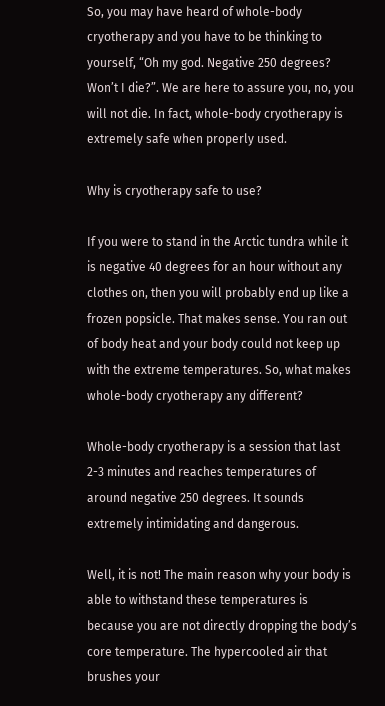So, you may have heard of whole-body cryotherapy and you have to be thinking to yourself, “Oh my god. Negative 250 degrees? Won’t I die?”. We are here to assure you, no, you will not die. In fact, whole-body cryotherapy is extremely safe when properly used.

Why is cryotherapy safe to use?

If you were to stand in the Arctic tundra while it is negative 40 degrees for an hour without any clothes on, then you will probably end up like a frozen popsicle. That makes sense. You ran out of body heat and your body could not keep up with the extreme temperatures. So, what makes whole-body cryotherapy any different?

Whole-body cryotherapy is a session that last 2-3 minutes and reaches temperatures of around negative 250 degrees. It sounds extremely intimidating and dangerous.

Well, it is not! The main reason why your body is able to withstand these temperatures is because you are not directly dropping the body’s core temperature. The hypercooled air that brushes your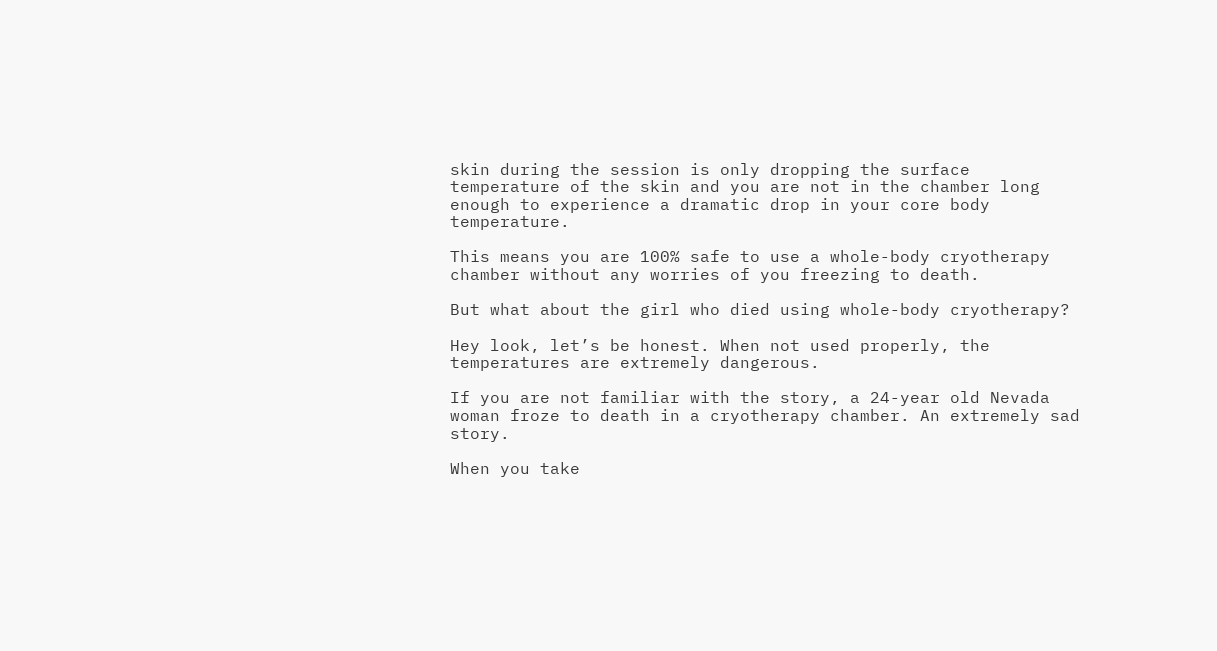skin during the session is only dropping the surface temperature of the skin and you are not in the chamber long enough to experience a dramatic drop in your core body temperature.

This means you are 100% safe to use a whole-body cryotherapy chamber without any worries of you freezing to death.

But what about the girl who died using whole-body cryotherapy?

Hey look, let’s be honest. When not used properly, the temperatures are extremely dangerous.

If you are not familiar with the story, a 24-year old Nevada woman froze to death in a cryotherapy chamber. An extremely sad story.

When you take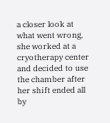a closer look at what went wrong, she worked at a cryotherapy center and decided to use the chamber after her shift ended all by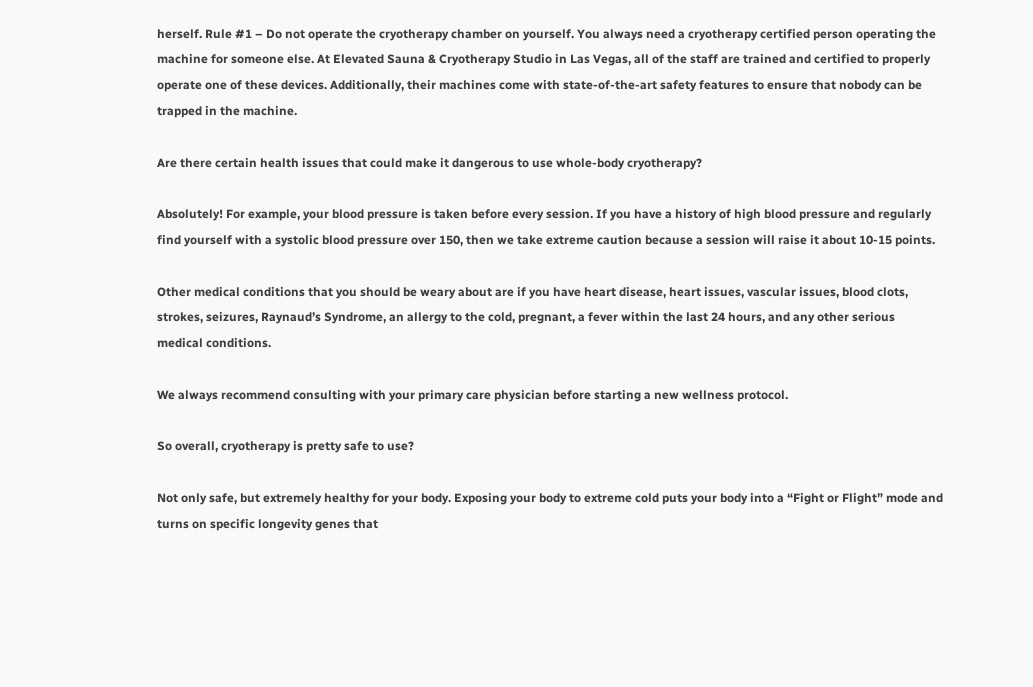herself. Rule #1 – Do not operate the cryotherapy chamber on yourself. You always need a cryotherapy certified person operating the machine for someone else. At Elevated Sauna & Cryotherapy Studio in Las Vegas, all of the staff are trained and certified to properly operate one of these devices. Additionally, their machines come with state-of-the-art safety features to ensure that nobody can be trapped in the machine.

Are there certain health issues that could make it dangerous to use whole-body cryotherapy?

Absolutely! For example, your blood pressure is taken before every session. If you have a history of high blood pressure and regularly find yourself with a systolic blood pressure over 150, then we take extreme caution because a session will raise it about 10-15 points.

Other medical conditions that you should be weary about are if you have heart disease, heart issues, vascular issues, blood clots, strokes, seizures, Raynaud’s Syndrome, an allergy to the cold, pregnant, a fever within the last 24 hours, and any other serious medical conditions.

We always recommend consulting with your primary care physician before starting a new wellness protocol.

So overall, cryotherapy is pretty safe to use?

Not only safe, but extremely healthy for your body. Exposing your body to extreme cold puts your body into a “Fight or Flight” mode and turns on specific longevity genes that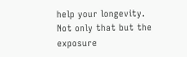help your longevity. Not only that but the exposure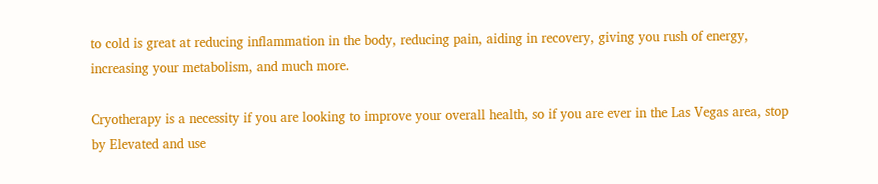to cold is great at reducing inflammation in the body, reducing pain, aiding in recovery, giving you rush of energy, increasing your metabolism, and much more.

Cryotherapy is a necessity if you are looking to improve your overall health, so if you are ever in the Las Vegas area, stop by Elevated and use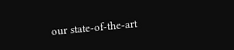our state-of-the-art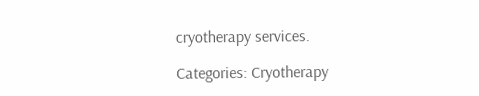cryotherapy services.

Categories: Cryotherapy